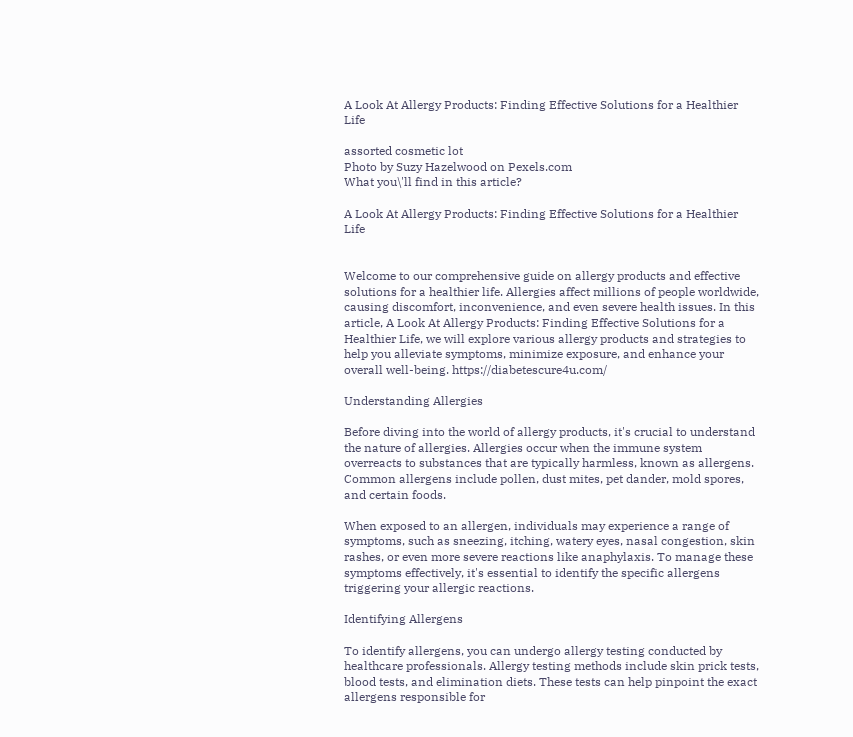A Look At Allergy Products: Finding Effective Solutions for a Healthier Life

assorted cosmetic lot
Photo by Suzy Hazelwood on Pexels.com
What you\'ll find in this article?

A Look At Allergy Products: Finding Effective Solutions for a Healthier Life


Welcome to our comprehensive guide on allergy products and effective solutions for a healthier life. Allergies affect millions of people worldwide, causing discomfort, inconvenience, and even severe health issues. In this article, A Look At Allergy Products: Finding Effective Solutions for a Healthier Life, we will explore various allergy products and strategies to help you alleviate symptoms, minimize exposure, and enhance your overall well-being. https://diabetescure4u.com/

Understanding Allergies

Before diving into the world of allergy products, it's crucial to understand the nature of allergies. Allergies occur when the immune system overreacts to substances that are typically harmless, known as allergens. Common allergens include pollen, dust mites, pet dander, mold spores, and certain foods.

When exposed to an allergen, individuals may experience a range of symptoms, such as sneezing, itching, watery eyes, nasal congestion, skin rashes, or even more severe reactions like anaphylaxis. To manage these symptoms effectively, it's essential to identify the specific allergens triggering your allergic reactions.

Identifying Allergens

To identify allergens, you can undergo allergy testing conducted by healthcare professionals. Allergy testing methods include skin prick tests, blood tests, and elimination diets. These tests can help pinpoint the exact allergens responsible for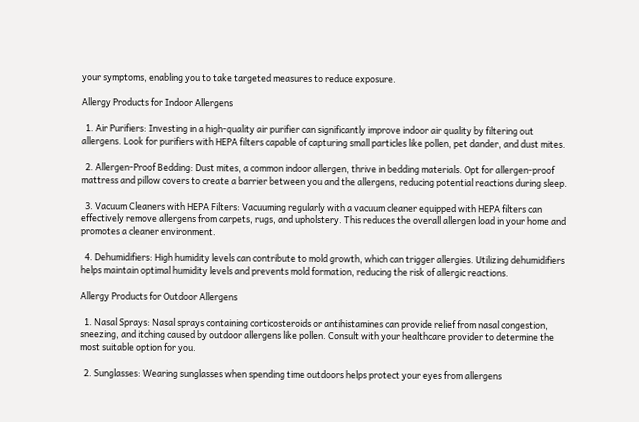your symptoms, enabling you to take targeted measures to reduce exposure.

Allergy Products for Indoor Allergens

  1. Air Purifiers: Investing in a high-quality air purifier can significantly improve indoor air quality by filtering out allergens. Look for purifiers with HEPA filters capable of capturing small particles like pollen, pet dander, and dust mites.

  2. Allergen-Proof Bedding: Dust mites, a common indoor allergen, thrive in bedding materials. Opt for allergen-proof mattress and pillow covers to create a barrier between you and the allergens, reducing potential reactions during sleep.

  3. Vacuum Cleaners with HEPA Filters: Vacuuming regularly with a vacuum cleaner equipped with HEPA filters can effectively remove allergens from carpets, rugs, and upholstery. This reduces the overall allergen load in your home and promotes a cleaner environment.

  4. Dehumidifiers: High humidity levels can contribute to mold growth, which can trigger allergies. Utilizing dehumidifiers helps maintain optimal humidity levels and prevents mold formation, reducing the risk of allergic reactions.

Allergy Products for Outdoor Allergens

  1. Nasal Sprays: Nasal sprays containing corticosteroids or antihistamines can provide relief from nasal congestion, sneezing, and itching caused by outdoor allergens like pollen. Consult with your healthcare provider to determine the most suitable option for you.

  2. Sunglasses: Wearing sunglasses when spending time outdoors helps protect your eyes from allergens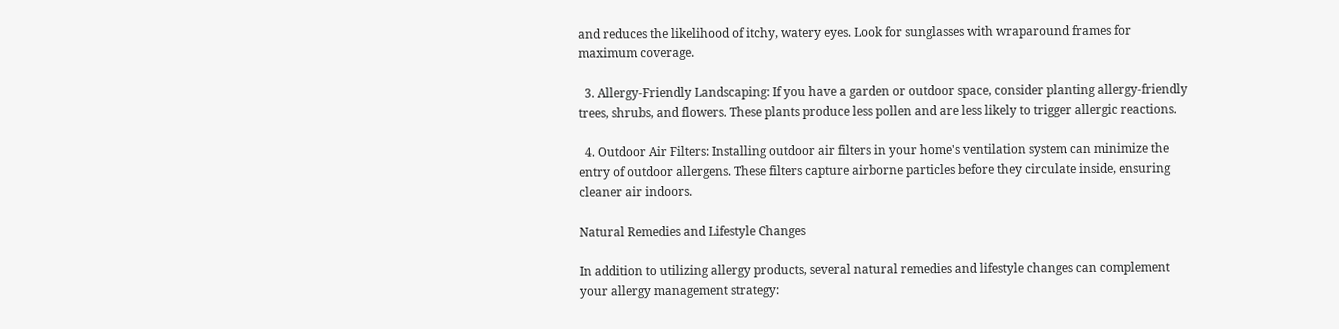and reduces the likelihood of itchy, watery eyes. Look for sunglasses with wraparound frames for maximum coverage.

  3. Allergy-Friendly Landscaping: If you have a garden or outdoor space, consider planting allergy-friendly trees, shrubs, and flowers. These plants produce less pollen and are less likely to trigger allergic reactions.

  4. Outdoor Air Filters: Installing outdoor air filters in your home's ventilation system can minimize the entry of outdoor allergens. These filters capture airborne particles before they circulate inside, ensuring cleaner air indoors.

Natural Remedies and Lifestyle Changes

In addition to utilizing allergy products, several natural remedies and lifestyle changes can complement your allergy management strategy: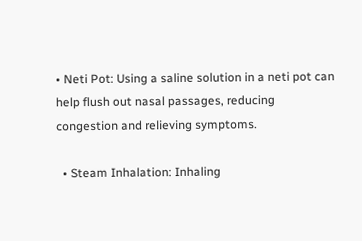• Neti Pot: Using a saline solution in a neti pot can help flush out nasal passages, reducing congestion and relieving symptoms.

  • Steam Inhalation: Inhaling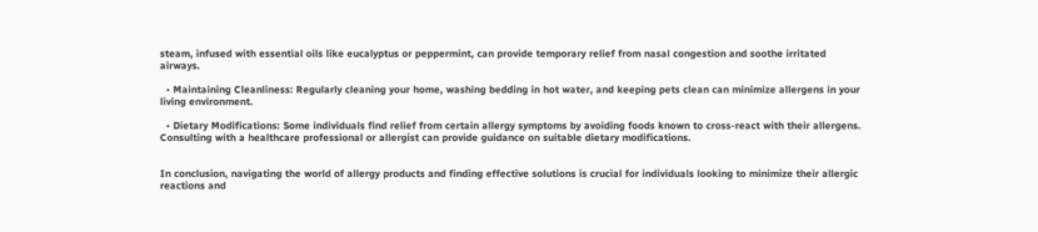steam, infused with essential oils like eucalyptus or peppermint, can provide temporary relief from nasal congestion and soothe irritated airways.

  • Maintaining Cleanliness: Regularly cleaning your home, washing bedding in hot water, and keeping pets clean can minimize allergens in your living environment.

  • Dietary Modifications: Some individuals find relief from certain allergy symptoms by avoiding foods known to cross-react with their allergens. Consulting with a healthcare professional or allergist can provide guidance on suitable dietary modifications.


In conclusion, navigating the world of allergy products and finding effective solutions is crucial for individuals looking to minimize their allergic reactions and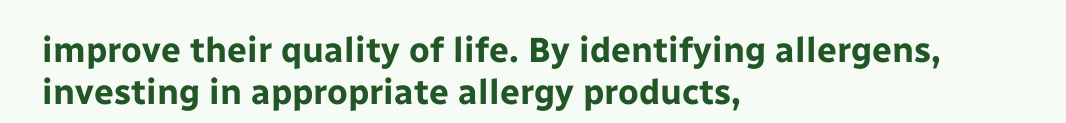improve their quality of life. By identifying allergens, investing in appropriate allergy products,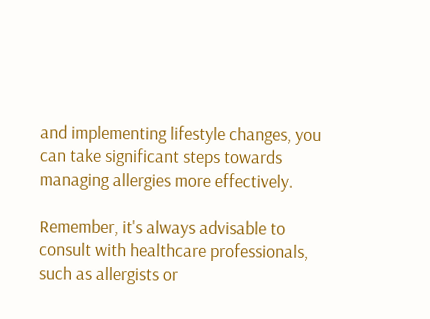and implementing lifestyle changes, you can take significant steps towards managing allergies more effectively.

Remember, it's always advisable to consult with healthcare professionals, such as allergists or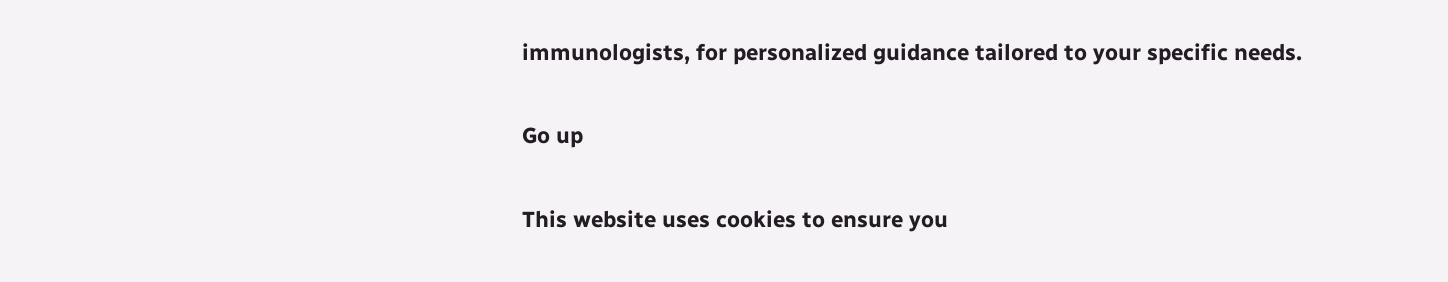immunologists, for personalized guidance tailored to your specific needs.

Go up

This website uses cookies to ensure you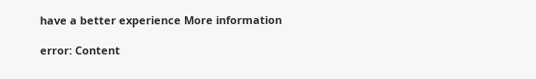have a better experience More information

error: Content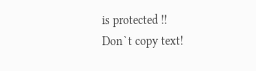is protected !!
Don`t copy text!